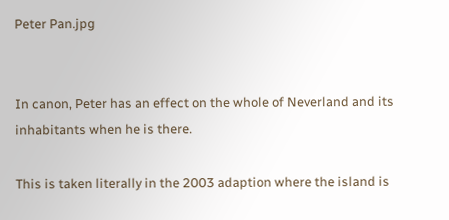Peter Pan.jpg


In canon, Peter has an effect on the whole of Neverland and its inhabitants when he is there.

This is taken literally in the 2003 adaption where the island is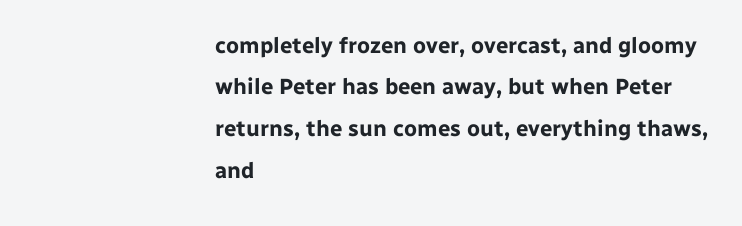completely frozen over, overcast, and gloomy while Peter has been away, but when Peter returns, the sun comes out, everything thaws, and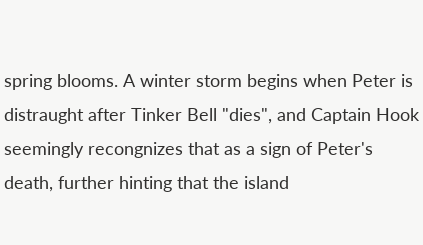spring blooms. A winter storm begins when Peter is distraught after Tinker Bell "dies", and Captain Hook seemingly recongnizes that as a sign of Peter's death, further hinting that the island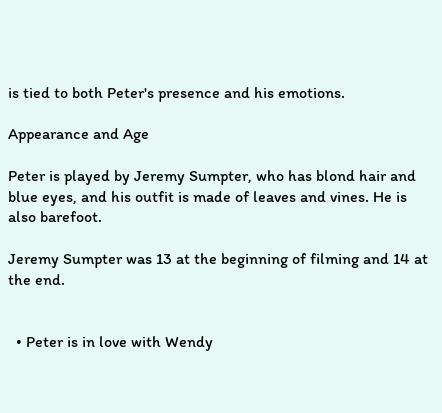is tied to both Peter's presence and his emotions.

Appearance and Age

Peter is played by Jeremy Sumpter, who has blond hair and blue eyes, and his outfit is made of leaves and vines. He is also barefoot.

Jeremy Sumpter was 13 at the beginning of filming and 14 at the end.


  • Peter is in love with Wendy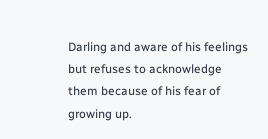Darling and aware of his feelings but refuses to acknowledge them because of his fear of growing up.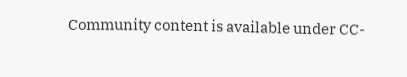Community content is available under CC-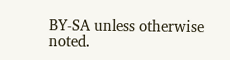BY-SA unless otherwise noted.